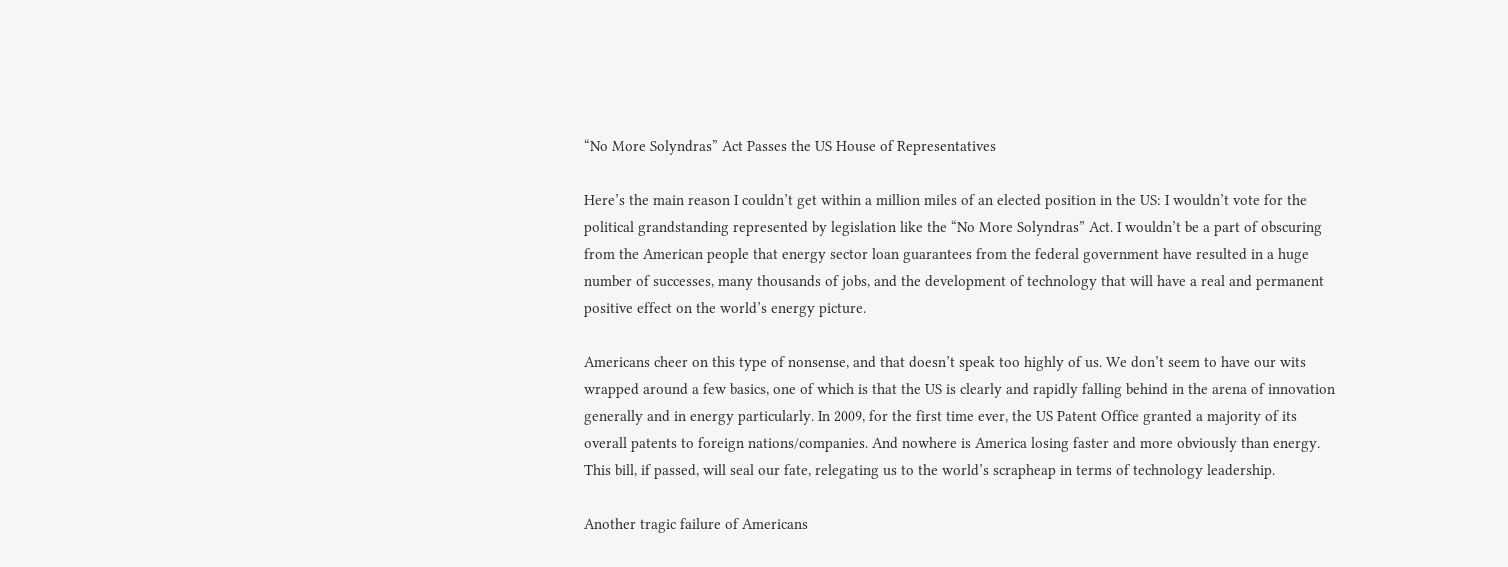“No More Solyndras” Act Passes the US House of Representatives

Here’s the main reason I couldn’t get within a million miles of an elected position in the US: I wouldn’t vote for the political grandstanding represented by legislation like the “No More Solyndras” Act. I wouldn’t be a part of obscuring from the American people that energy sector loan guarantees from the federal government have resulted in a huge number of successes, many thousands of jobs, and the development of technology that will have a real and permanent positive effect on the world’s energy picture.

Americans cheer on this type of nonsense, and that doesn’t speak too highly of us. We don’t seem to have our wits wrapped around a few basics, one of which is that the US is clearly and rapidly falling behind in the arena of innovation generally and in energy particularly. In 2009, for the first time ever, the US Patent Office granted a majority of its overall patents to foreign nations/companies. And nowhere is America losing faster and more obviously than energy. This bill, if passed, will seal our fate, relegating us to the world’s scrapheap in terms of technology leadership.

Another tragic failure of Americans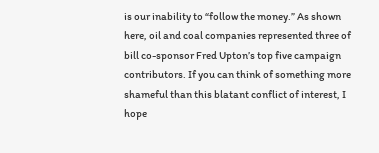is our inability to “follow the money.” As shown here, oil and coal companies represented three of bill co-sponsor Fred Upton’s top five campaign contributors. If you can think of something more shameful than this blatant conflict of interest, I hope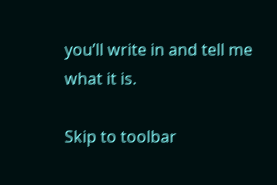you’ll write in and tell me what it is.

Skip to toolbar